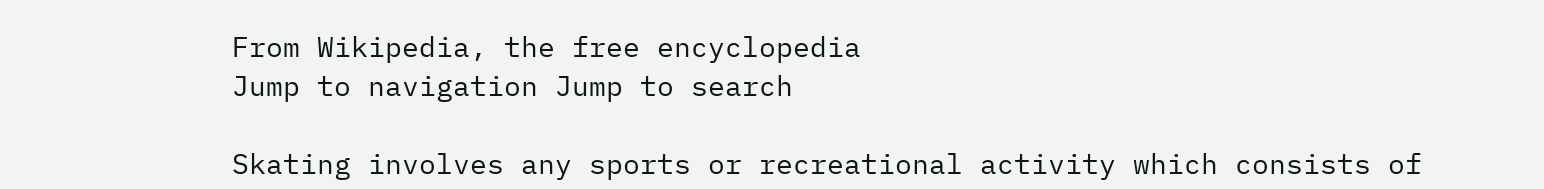From Wikipedia, the free encyclopedia
Jump to navigation Jump to search

Skating involves any sports or recreational activity which consists of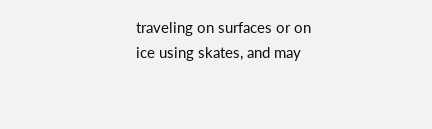traveling on surfaces or on ice using skates, and may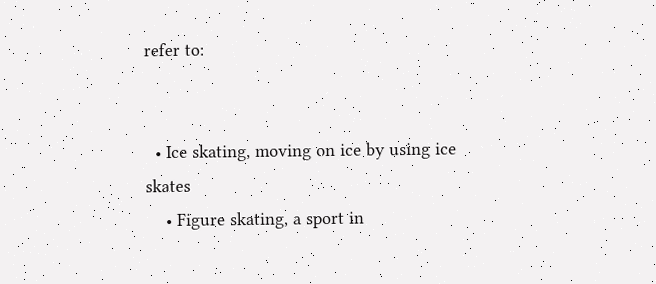refer to:


  • Ice skating, moving on ice by using ice skates
    • Figure skating, a sport in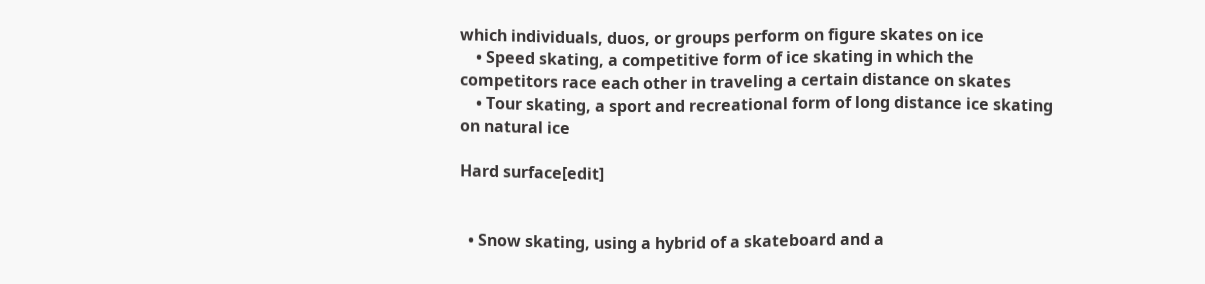which individuals, duos, or groups perform on figure skates on ice
    • Speed skating, a competitive form of ice skating in which the competitors race each other in traveling a certain distance on skates
    • Tour skating, a sport and recreational form of long distance ice skating on natural ice

Hard surface[edit]


  • Snow skating, using a hybrid of a skateboard and a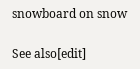snowboard on snow

See also[edit]